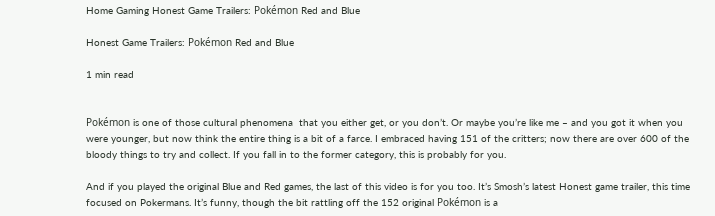Home Gaming Honest Game Trailers: Pokémon Red and Blue

Honest Game Trailers: Pokémon Red and Blue

1 min read


Pokémon is one of those cultural phenomena  that you either get, or you don’t. Or maybe you’re like me – and you got it when you were younger, but now think the entire thing is a bit of a farce. I embraced having 151 of the critters; now there are over 600 of the bloody things to try and collect. If you fall in to the former category, this is probably for you.

And if you played the original Blue and Red games, the last of this video is for you too. It’s Smosh’s latest Honest game trailer, this time focused on Pokermans. It’s funny, though the bit rattling off the 152 original Pokémon is a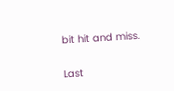bit hit and miss.

Last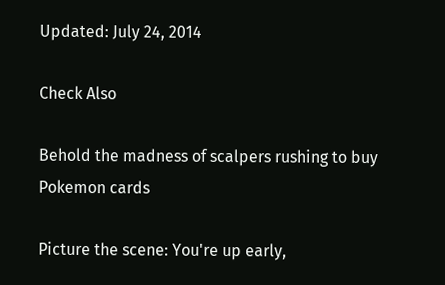Updated: July 24, 2014

Check Also

Behold the madness of scalpers rushing to buy Pokemon cards

Picture the scene: You're up early,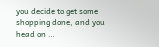you decide to get some shopping done, and you head on …